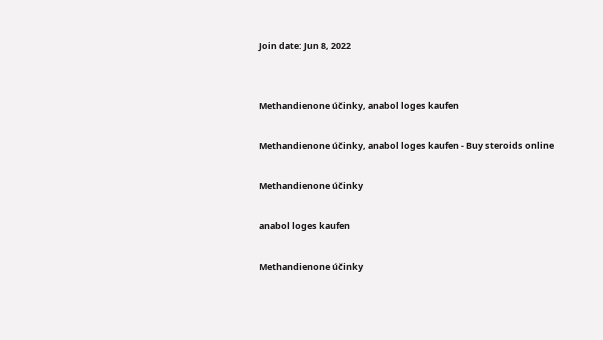Join date: Jun 8, 2022


Methandienone účinky, anabol loges kaufen

Methandienone účinky, anabol loges kaufen - Buy steroids online

Methandienone účinky

anabol loges kaufen

Methandienone účinky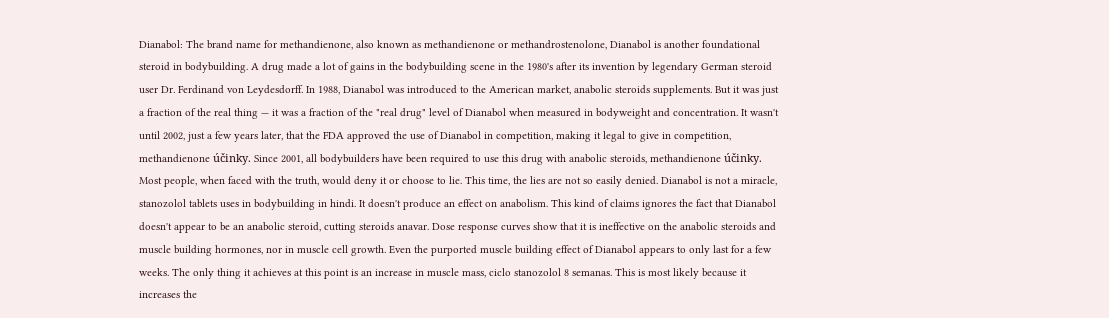Dianabol: The brand name for methandienone, also known as methandienone or methandrostenolone, Dianabol is another foundational steroid in bodybuilding. A drug made a lot of gains in the bodybuilding scene in the 1980's after its invention by legendary German steroid user Dr. Ferdinand von Leydesdorff. In 1988, Dianabol was introduced to the American market, anabolic steroids supplements. But it was just a fraction of the real thing — it was a fraction of the "real drug" level of Dianabol when measured in bodyweight and concentration. It wasn't until 2002, just a few years later, that the FDA approved the use of Dianabol in competition, making it legal to give in competition, methandienone účinky. Since 2001, all bodybuilders have been required to use this drug with anabolic steroids, methandienone účinky. Most people, when faced with the truth, would deny it or choose to lie. This time, the lies are not so easily denied. Dianabol is not a miracle, stanozolol tablets uses in bodybuilding in hindi. It doesn't produce an effect on anabolism. This kind of claims ignores the fact that Dianabol doesn't appear to be an anabolic steroid, cutting steroids anavar. Dose response curves show that it is ineffective on the anabolic steroids and muscle building hormones, nor in muscle cell growth. Even the purported muscle building effect of Dianabol appears to only last for a few weeks. The only thing it achieves at this point is an increase in muscle mass, ciclo stanozolol 8 semanas. This is most likely because it increases the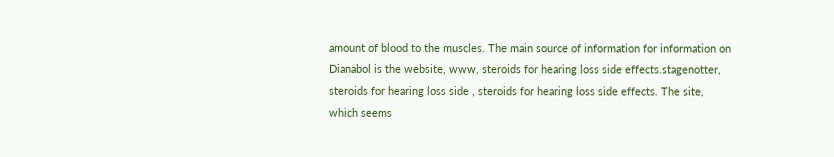amount of blood to the muscles. The main source of information for information on Dianabol is the website, www, steroids for hearing loss side effects.stagenotter, steroids for hearing loss side , steroids for hearing loss side effects. The site, which seems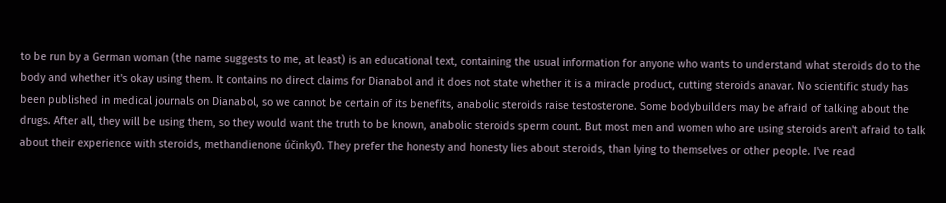to be run by a German woman (the name suggests to me, at least) is an educational text, containing the usual information for anyone who wants to understand what steroids do to the body and whether it's okay using them. It contains no direct claims for Dianabol and it does not state whether it is a miracle product, cutting steroids anavar. No scientific study has been published in medical journals on Dianabol, so we cannot be certain of its benefits, anabolic steroids raise testosterone. Some bodybuilders may be afraid of talking about the drugs. After all, they will be using them, so they would want the truth to be known, anabolic steroids sperm count. But most men and women who are using steroids aren't afraid to talk about their experience with steroids, methandienone účinky0. They prefer the honesty and honesty lies about steroids, than lying to themselves or other people. I've read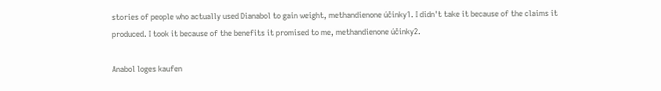stories of people who actually used Dianabol to gain weight, methandienone účinky1. I didn't take it because of the claims it produced. I took it because of the benefits it promised to me, methandienone účinky2.

Anabol loges kaufen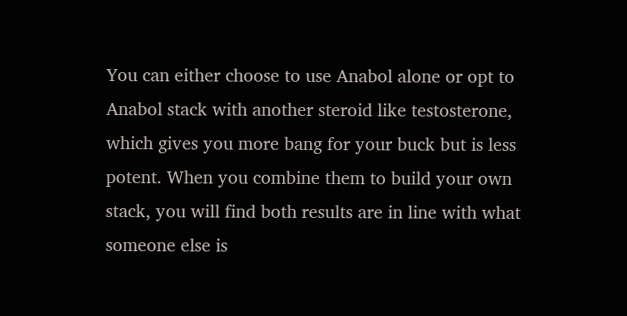You can either choose to use Anabol alone or opt to Anabol stack with another steroid like testosterone, which gives you more bang for your buck but is less potent. When you combine them to build your own stack, you will find both results are in line with what someone else is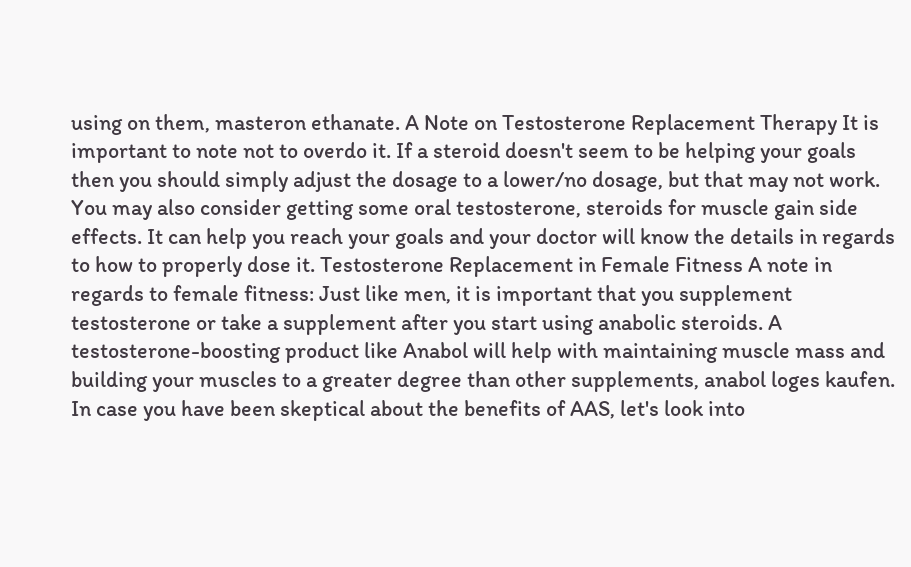using on them, masteron ethanate. A Note on Testosterone Replacement Therapy It is important to note not to overdo it. If a steroid doesn't seem to be helping your goals then you should simply adjust the dosage to a lower/no dosage, but that may not work. You may also consider getting some oral testosterone, steroids for muscle gain side effects. It can help you reach your goals and your doctor will know the details in regards to how to properly dose it. Testosterone Replacement in Female Fitness A note in regards to female fitness: Just like men, it is important that you supplement testosterone or take a supplement after you start using anabolic steroids. A testosterone-boosting product like Anabol will help with maintaining muscle mass and building your muscles to a greater degree than other supplements, anabol loges kaufen. In case you have been skeptical about the benefits of AAS, let's look into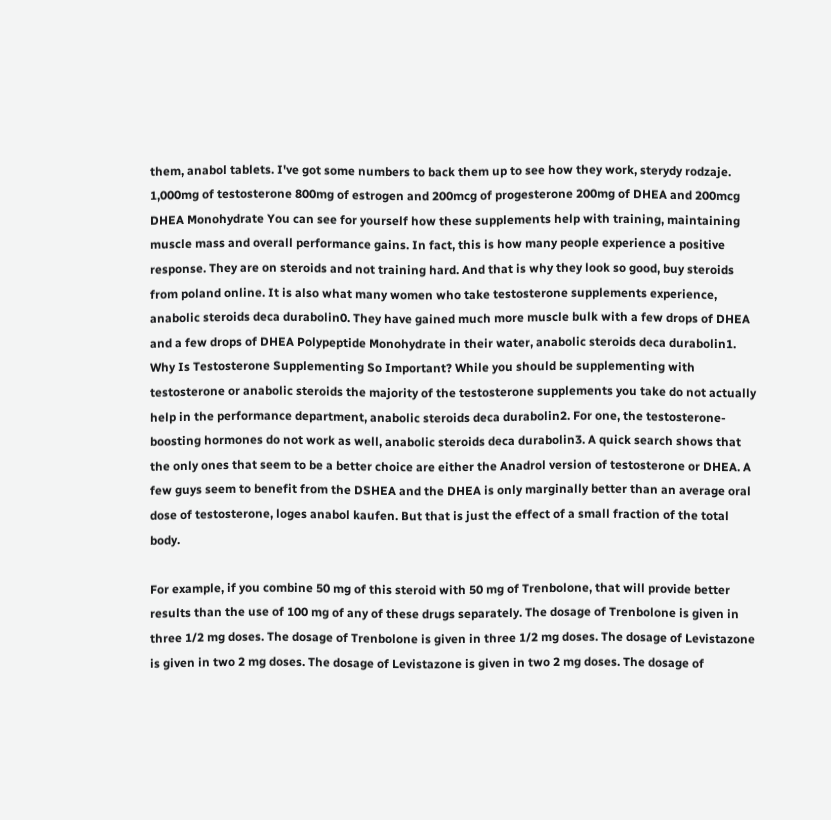them, anabol tablets. I've got some numbers to back them up to see how they work, sterydy rodzaje. 1,000mg of testosterone 800mg of estrogen and 200mcg of progesterone 200mg of DHEA and 200mcg DHEA Monohydrate You can see for yourself how these supplements help with training, maintaining muscle mass and overall performance gains. In fact, this is how many people experience a positive response. They are on steroids and not training hard. And that is why they look so good, buy steroids from poland online. It is also what many women who take testosterone supplements experience, anabolic steroids deca durabolin0. They have gained much more muscle bulk with a few drops of DHEA and a few drops of DHEA Polypeptide Monohydrate in their water, anabolic steroids deca durabolin1. Why Is Testosterone Supplementing So Important? While you should be supplementing with testosterone or anabolic steroids the majority of the testosterone supplements you take do not actually help in the performance department, anabolic steroids deca durabolin2. For one, the testosterone-boosting hormones do not work as well, anabolic steroids deca durabolin3. A quick search shows that the only ones that seem to be a better choice are either the Anadrol version of testosterone or DHEA. A few guys seem to benefit from the DSHEA and the DHEA is only marginally better than an average oral dose of testosterone, loges anabol kaufen. But that is just the effect of a small fraction of the total body.

For example, if you combine 50 mg of this steroid with 50 mg of Trenbolone, that will provide better results than the use of 100 mg of any of these drugs separately. The dosage of Trenbolone is given in three 1/2 mg doses. The dosage of Trenbolone is given in three 1/2 mg doses. The dosage of Levistazone is given in two 2 mg doses. The dosage of Levistazone is given in two 2 mg doses. The dosage of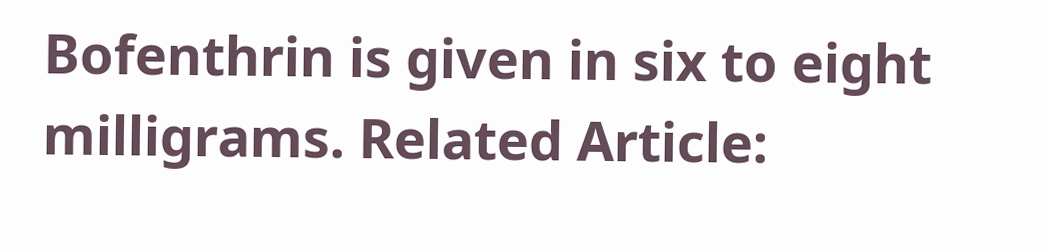Bofenthrin is given in six to eight milligrams. Related Article: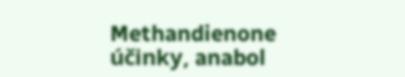Methandienone účinky, anabol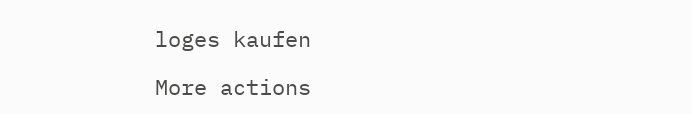loges kaufen

More actions